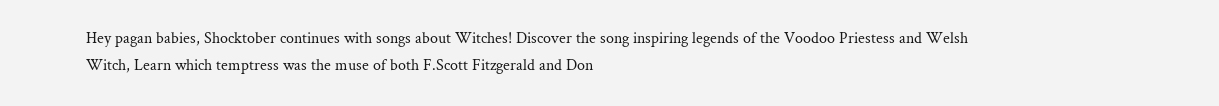Hey pagan babies, Shocktober continues with songs about Witches! Discover the song inspiring legends of the Voodoo Priestess and Welsh Witch, Learn which temptress was the muse of both F.Scott Fitzgerald and Don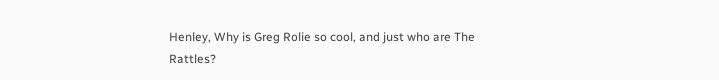Henley, Why is Greg Rolie so cool, and just who are The Rattles?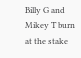Billy G and Mikey T burn at the stake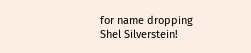for name dropping Shel Silverstein!